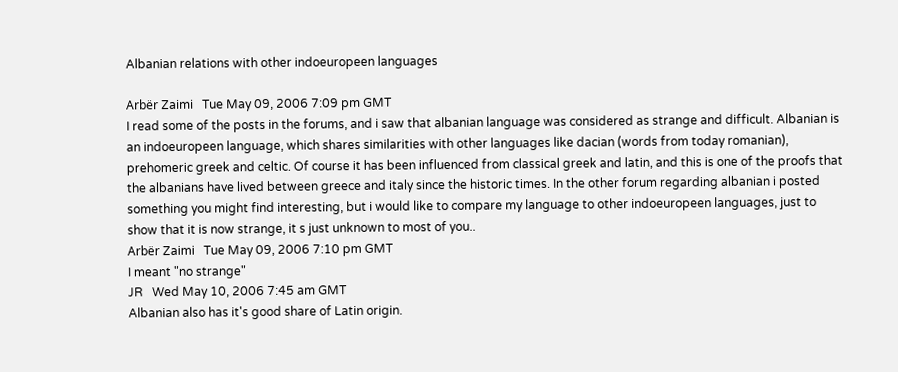Albanian relations with other indoeuropeen languages

Arbër Zaimi   Tue May 09, 2006 7:09 pm GMT
I read some of the posts in the forums, and i saw that albanian language was considered as strange and difficult. Albanian is an indoeuropeen language, which shares similarities with other languages like dacian (words from today romanian), prehomeric greek and celtic. Of course it has been influenced from classical greek and latin, and this is one of the proofs that the albanians have lived between greece and italy since the historic times. In the other forum regarding albanian i posted something you might find interesting, but i would like to compare my language to other indoeuropeen languages, just to show that it is now strange, it s just unknown to most of you..
Arbër Zaimi   Tue May 09, 2006 7:10 pm GMT
I meant "no strange"
JR   Wed May 10, 2006 7:45 am GMT
Albanian also has it's good share of Latin origin.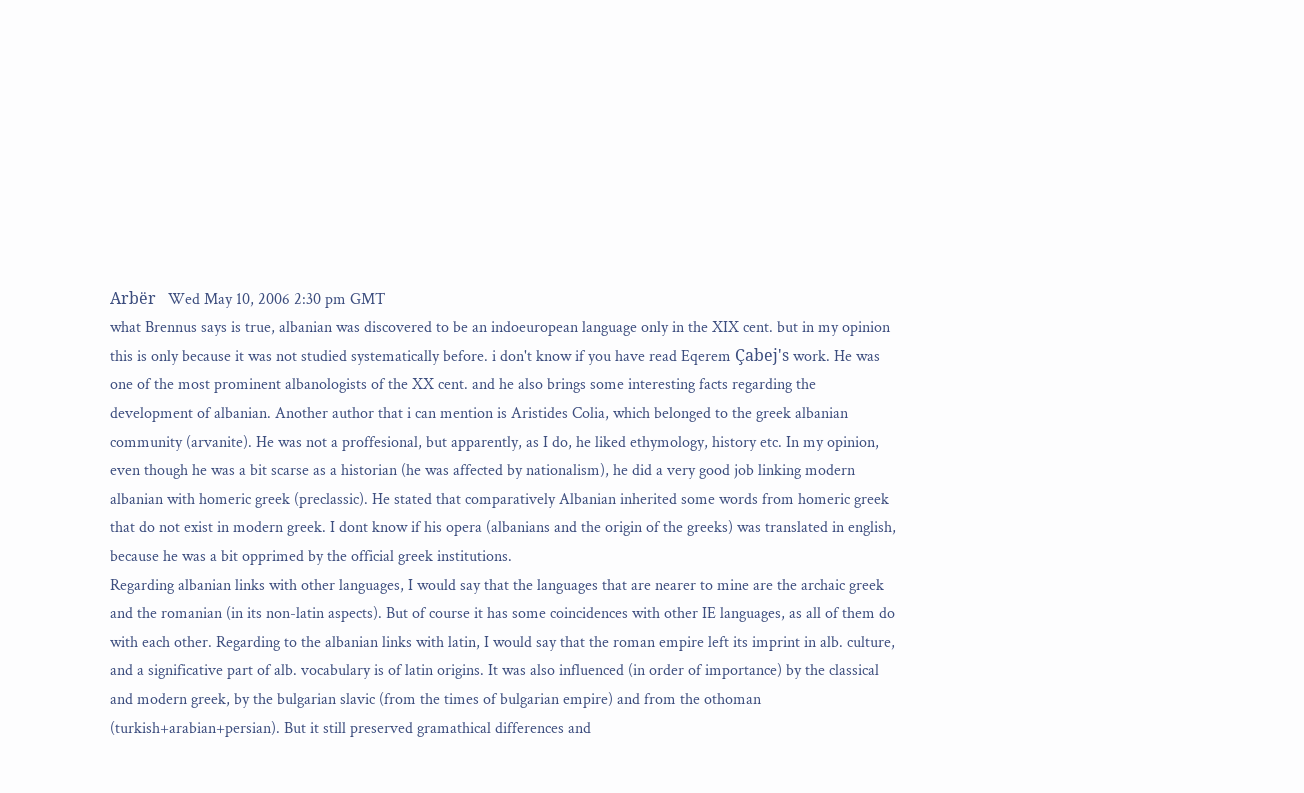Arbër   Wed May 10, 2006 2:30 pm GMT
what Brennus says is true, albanian was discovered to be an indoeuropean language only in the XIX cent. but in my opinion this is only because it was not studied systematically before. i don't know if you have read Eqerem Çabej's work. He was one of the most prominent albanologists of the XX cent. and he also brings some interesting facts regarding the development of albanian. Another author that i can mention is Aristides Colia, which belonged to the greek albanian community (arvanite). He was not a proffesional, but apparently, as I do, he liked ethymology, history etc. In my opinion, even though he was a bit scarse as a historian (he was affected by nationalism), he did a very good job linking modern albanian with homeric greek (preclassic). He stated that comparatively Albanian inherited some words from homeric greek that do not exist in modern greek. I dont know if his opera (albanians and the origin of the greeks) was translated in english, because he was a bit opprimed by the official greek institutions.
Regarding albanian links with other languages, I would say that the languages that are nearer to mine are the archaic greek and the romanian (in its non-latin aspects). But of course it has some coincidences with other IE languages, as all of them do with each other. Regarding to the albanian links with latin, I would say that the roman empire left its imprint in alb. culture, and a significative part of alb. vocabulary is of latin origins. It was also influenced (in order of importance) by the classical and modern greek, by the bulgarian slavic (from the times of bulgarian empire) and from the othoman (turkish+arabian+persian). But it still preserved gramathical differences and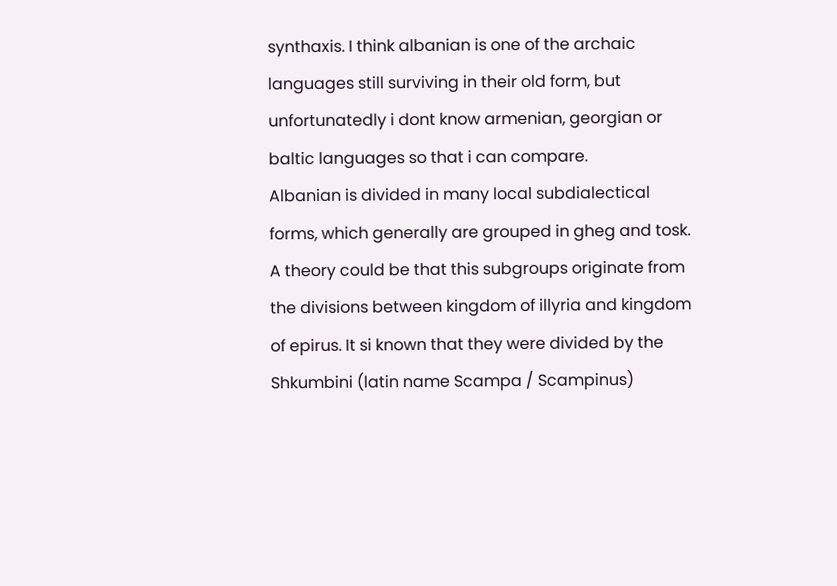synthaxis. I think albanian is one of the archaic languages still surviving in their old form, but unfortunatedly i dont know armenian, georgian or baltic languages so that i can compare.
Albanian is divided in many local subdialectical forms, which generally are grouped in gheg and tosk. A theory could be that this subgroups originate from the divisions between kingdom of illyria and kingdom of epirus. It si known that they were divided by the Shkumbini (latin name Scampa / Scampinus)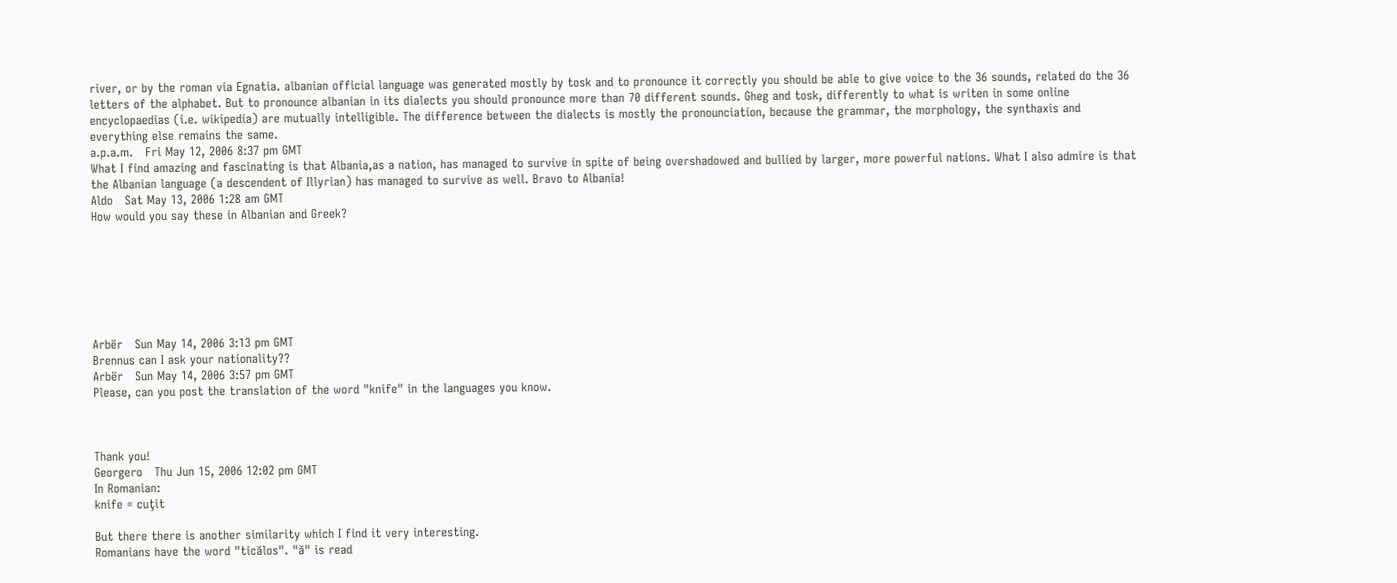river, or by the roman via Egnatia. albanian official language was generated mostly by tosk and to pronounce it correctly you should be able to give voice to the 36 sounds, related do the 36 letters of the alphabet. But to pronounce albanian in its dialects you should pronounce more than 70 different sounds. Gheg and tosk, differently to what is writen in some online encyclopaedias (i.e. wikipedia) are mutually intelligible. The difference between the dialects is mostly the pronounciation, because the grammar, the morphology, the synthaxis and everything else remains the same.
a.p.a.m.   Fri May 12, 2006 8:37 pm GMT
What I find amazing and fascinating is that Albania,as a nation, has managed to survive in spite of being overshadowed and bullied by larger, more powerful nations. What I also admire is that the Albanian language (a descendent of Illyrian) has managed to survive as well. Bravo to Albania!
Aldo   Sat May 13, 2006 1:28 am GMT
How would you say these in Albanian and Greek?







Arbër   Sun May 14, 2006 3:13 pm GMT
Brennus can I ask your nationality??
Arbër   Sun May 14, 2006 3:57 pm GMT
Please, can you post the translation of the word "knife" in the languages you know.



Thank you!
Georgero   Thu Jun 15, 2006 12:02 pm GMT
In Romanian:
knife = cuţit

But there there is another similarity which I find it very interesting.
Romanians have the word "ticălos". "ă" is read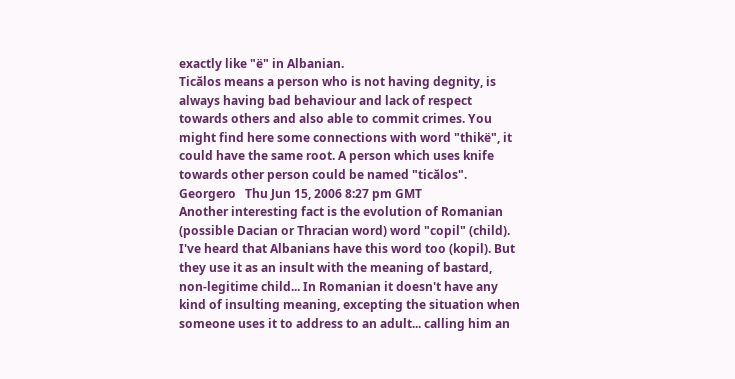exactly like "ë" in Albanian.
Ticălos means a person who is not having degnity, is always having bad behaviour and lack of respect towards others and also able to commit crimes. You might find here some connections with word "thikë", it could have the same root. A person which uses knife towards other person could be named "ticălos".
Georgero   Thu Jun 15, 2006 8:27 pm GMT
Another interesting fact is the evolution of Romanian (possible Dacian or Thracian word) word "copil" (child). I've heard that Albanians have this word too (kopil). But they use it as an insult with the meaning of bastard, non-legitime child... In Romanian it doesn't have any kind of insulting meaning, excepting the situation when someone uses it to address to an adult... calling him an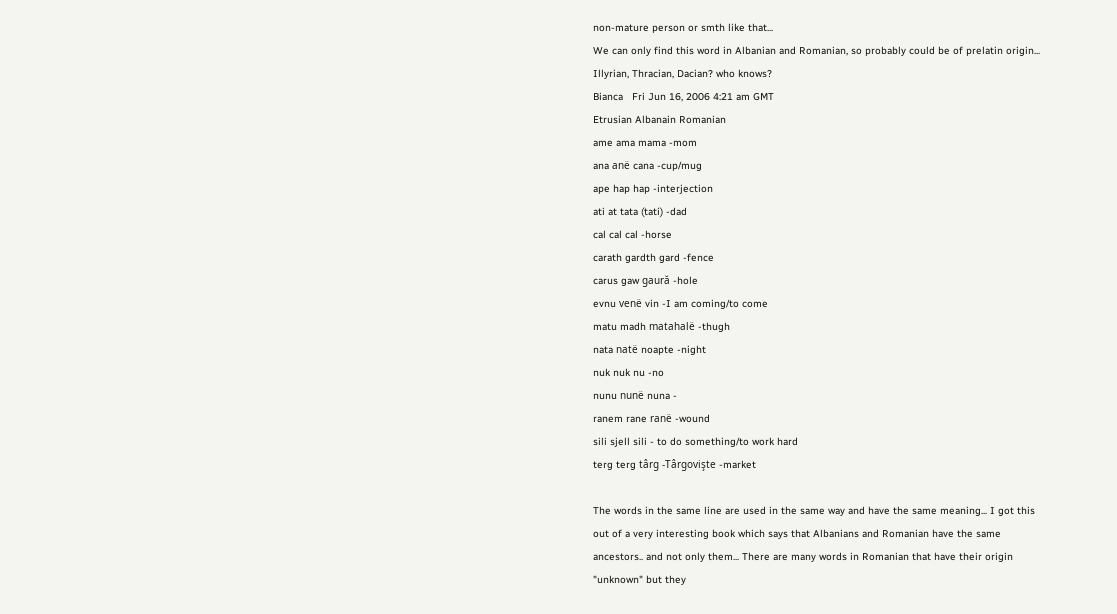non-mature person or smth like that...
We can only find this word in Albanian and Romanian, so probably could be of prelatin origin... Illyrian, Thracian, Dacian? who knows?
Bianca   Fri Jun 16, 2006 4:21 am GMT
Etrusian Albanain Romanian
ame ama mama -mom
ana anë cana -cup/mug
ape hap hap -interjection
ati at tata (tati) -dad
cal cal cal -horse
carath gardth gard -fence
carus gaw gaură -hole
evnu venë vin -I am coming/to come
matu madh matahalë -thugh
nata natë noapte -night
nuk nuk nu -no
nunu nunë nuna -
ranem rane ranë -wound
sili sjell sili - to do something/to work hard
terg terg târg -Târgovişte -market

The words in the same line are used in the same way and have the same meaning... I got this out of a very interesting book which says that Albanians and Romanian have the same ancestors.. and not only them... There are many words in Romanian that have their origin "unknown" but they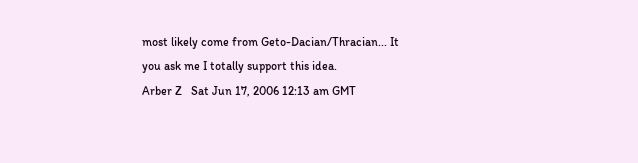most likely come from Geto-Dacian/Thracian... It you ask me I totally support this idea.
Arber Z   Sat Jun 17, 2006 12:13 am GMT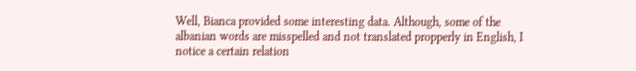Well, Bianca provided some interesting data. Although, some of the albanian words are misspelled and not translated propperly in English, I notice a certain relation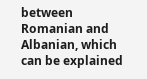between Romanian and Albanian, which can be explained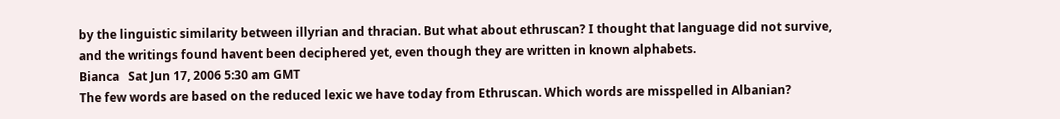by the linguistic similarity between illyrian and thracian. But what about ethruscan? I thought that language did not survive, and the writings found havent been deciphered yet, even though they are written in known alphabets.
Bianca   Sat Jun 17, 2006 5:30 am GMT
The few words are based on the reduced lexic we have today from Ethruscan. Which words are misspelled in Albanian?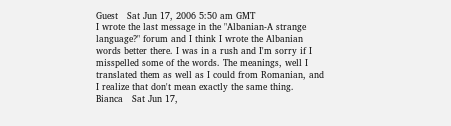Guest   Sat Jun 17, 2006 5:50 am GMT
I wrote the last message in the "Albanian-A strange language?" forum and I think I wrote the Albanian words better there. I was in a rush and I'm sorry if I misspelled some of the words. The meanings, well I translated them as well as I could from Romanian, and I realize that don't mean exactly the same thing.
Bianca   Sat Jun 17,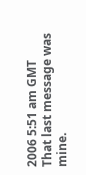2006 5:51 am GMT
That last message was mine.